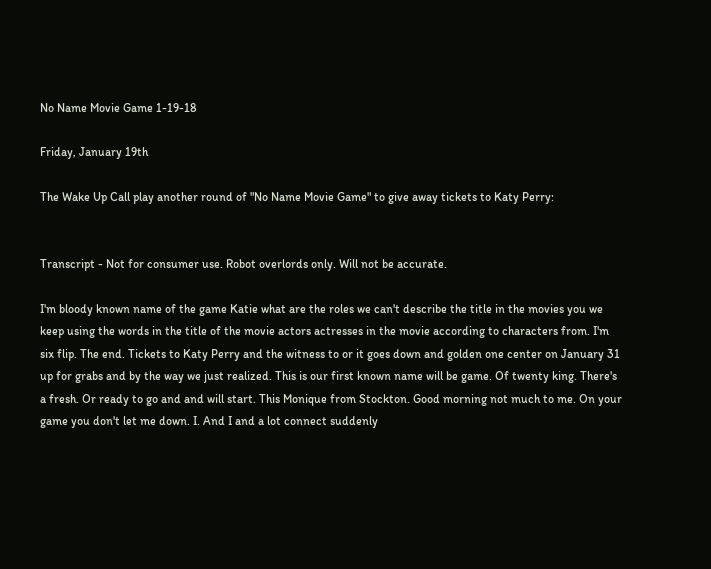No Name Movie Game 1-19-18

Friday, January 19th

The Wake Up Call play another round of "No Name Movie Game" to give away tickets to Katy Perry:


Transcript - Not for consumer use. Robot overlords only. Will not be accurate.

I'm bloody known name of the game Katie what are the roles we can't describe the title in the movies you we keep using the words in the title of the movie actors actresses in the movie according to characters from. I'm six flip. The end. Tickets to Katy Perry and the witness to or it goes down and golden one center on January 31 up for grabs and by the way we just realized. This is our first known name will be game. Of twenty king. There's a fresh. Or ready to go and and will start. This Monique from Stockton. Good morning not much to me. On your game you don't let me down. I. And I and a lot connect suddenly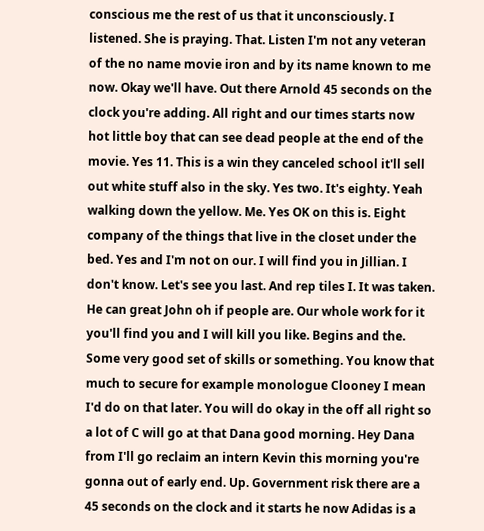conscious me the rest of us that it unconsciously. I listened. She is praying. That. Listen I'm not any veteran of the no name movie iron and by its name known to me now. Okay we'll have. Out there Arnold 45 seconds on the clock you're adding. All right and our times starts now hot little boy that can see dead people at the end of the movie. Yes 11. This is a win they canceled school it'll sell out white stuff also in the sky. Yes two. It's eighty. Yeah walking down the yellow. Me. Yes OK on this is. Eight company of the things that live in the closet under the bed. Yes and I'm not on our. I will find you in Jillian. I don't know. Let's see you last. And rep tiles I. It was taken. He can great John oh if people are. Our whole work for it you'll find you and I will kill you like. Begins and the. Some very good set of skills or something. You know that much to secure for example monologue Clooney I mean I'd do on that later. You will do okay in the off all right so a lot of C will go at that Dana good morning. Hey Dana from I'll go reclaim an intern Kevin this morning you're gonna out of early end. Up. Government risk there are a 45 seconds on the clock and it starts he now Adidas is a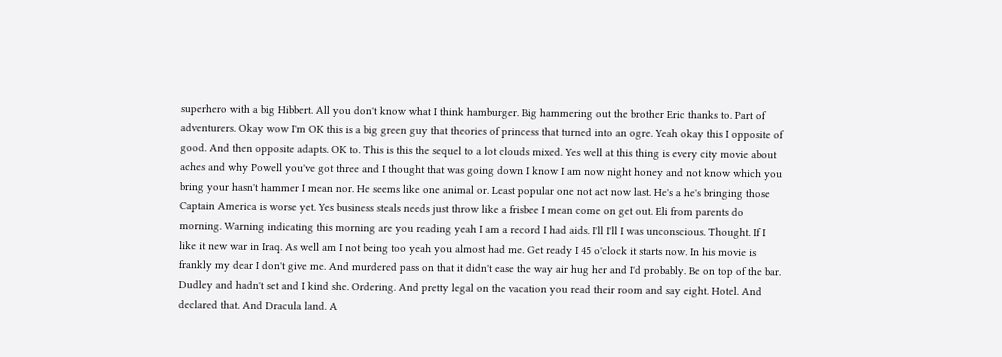superhero with a big Hibbert. All you don't know what I think hamburger. Big hammering out the brother Eric thanks to. Part of adventurers. Okay wow I'm OK this is a big green guy that theories of princess that turned into an ogre. Yeah okay this I opposite of good. And then opposite adapts. OK to. This is this the sequel to a lot clouds mixed. Yes well at this thing is every city movie about aches and why Powell you've got three and I thought that was going down I know I am now night honey and not know which you bring your hasn't hammer I mean nor. He seems like one animal or. Least popular one not act now last. He's a he's bringing those Captain America is worse yet. Yes business steals needs just throw like a frisbee I mean come on get out. Eli from parents do morning. Warning indicating this morning are you reading yeah I am a record I had aids. I'll I'll I was unconscious. Thought. If I like it new war in Iraq. As well am I not being too yeah you almost had me. Get ready I 45 o'clock it starts now. In his movie is frankly my dear I don't give me. And murdered pass on that it didn't ease the way air hug her and I'd probably. Be on top of the bar. Dudley and hadn't set and I kind she. Ordering. And pretty legal on the vacation you read their room and say eight. Hotel. And declared that. And Dracula land. A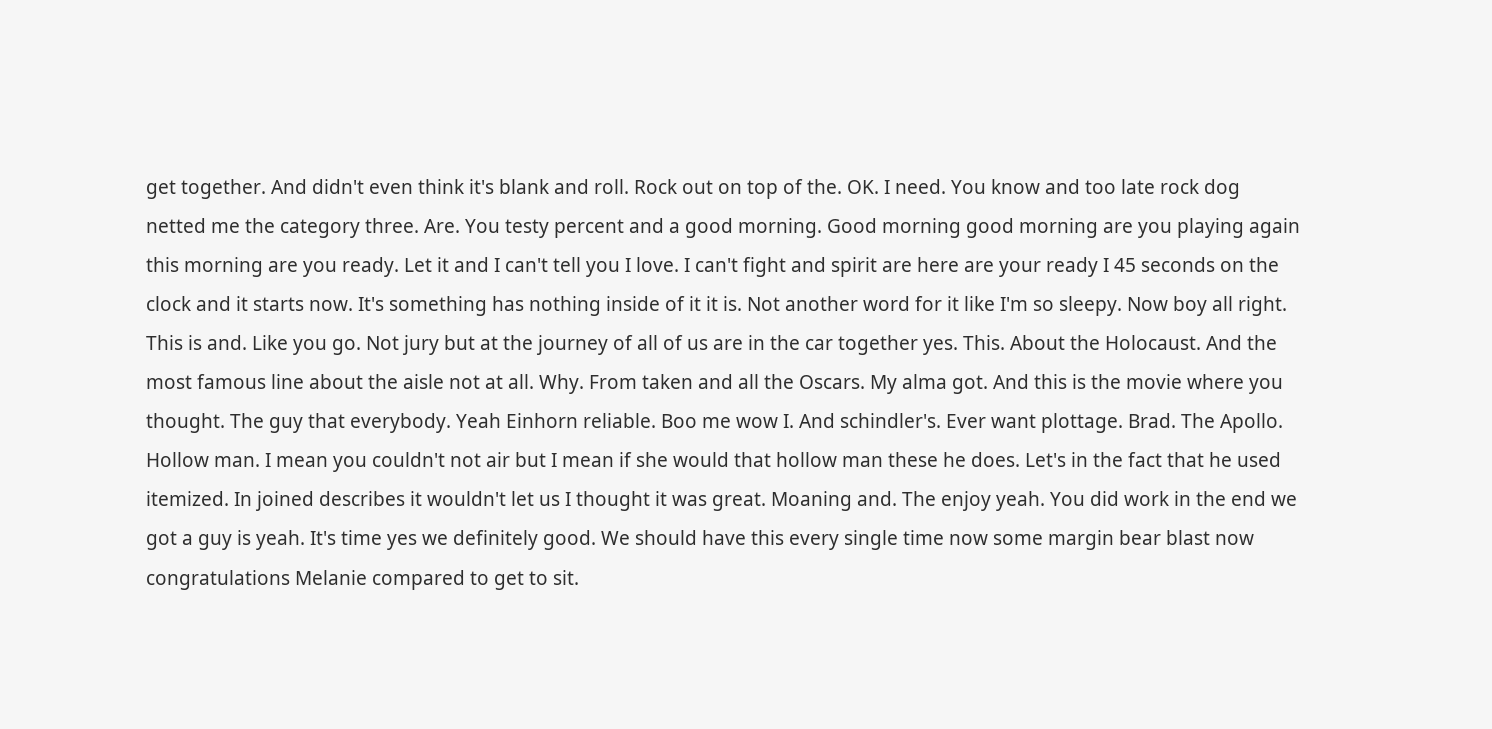get together. And didn't even think it's blank and roll. Rock out on top of the. OK. I need. You know and too late rock dog netted me the category three. Are. You testy percent and a good morning. Good morning good morning are you playing again this morning are you ready. Let it and I can't tell you I love. I can't fight and spirit are here are your ready I 45 seconds on the clock and it starts now. It's something has nothing inside of it it is. Not another word for it like I'm so sleepy. Now boy all right. This is and. Like you go. Not jury but at the journey of all of us are in the car together yes. This. About the Holocaust. And the most famous line about the aisle not at all. Why. From taken and all the Oscars. My alma got. And this is the movie where you thought. The guy that everybody. Yeah Einhorn reliable. Boo me wow I. And schindler's. Ever want plottage. Brad. The Apollo. Hollow man. I mean you couldn't not air but I mean if she would that hollow man these he does. Let's in the fact that he used itemized. In joined describes it wouldn't let us I thought it was great. Moaning and. The enjoy yeah. You did work in the end we got a guy is yeah. It's time yes we definitely good. We should have this every single time now some margin bear blast now congratulations Melanie compared to get to sit.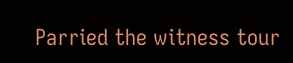Parried the witness tour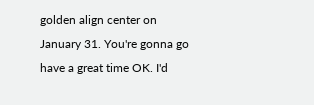golden align center on January 31. You're gonna go have a great time OK. I'd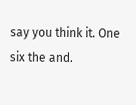say you think it. One six the and.